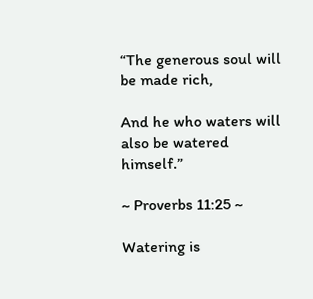“The generous soul will be made rich,

And he who waters will also be watered himself.”

~ Proverbs 11:25 ~

Watering is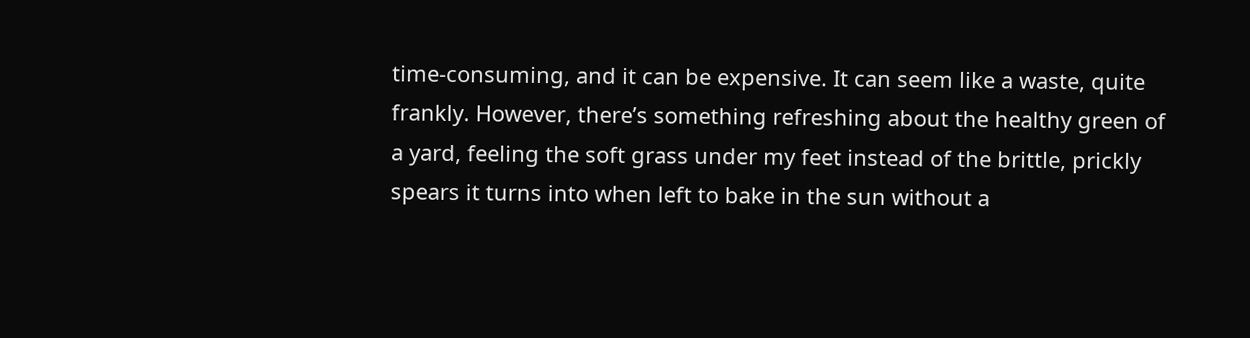time-consuming, and it can be expensive. It can seem like a waste, quite frankly. However, there’s something refreshing about the healthy green of a yard, feeling the soft grass under my feet instead of the brittle, prickly spears it turns into when left to bake in the sun without a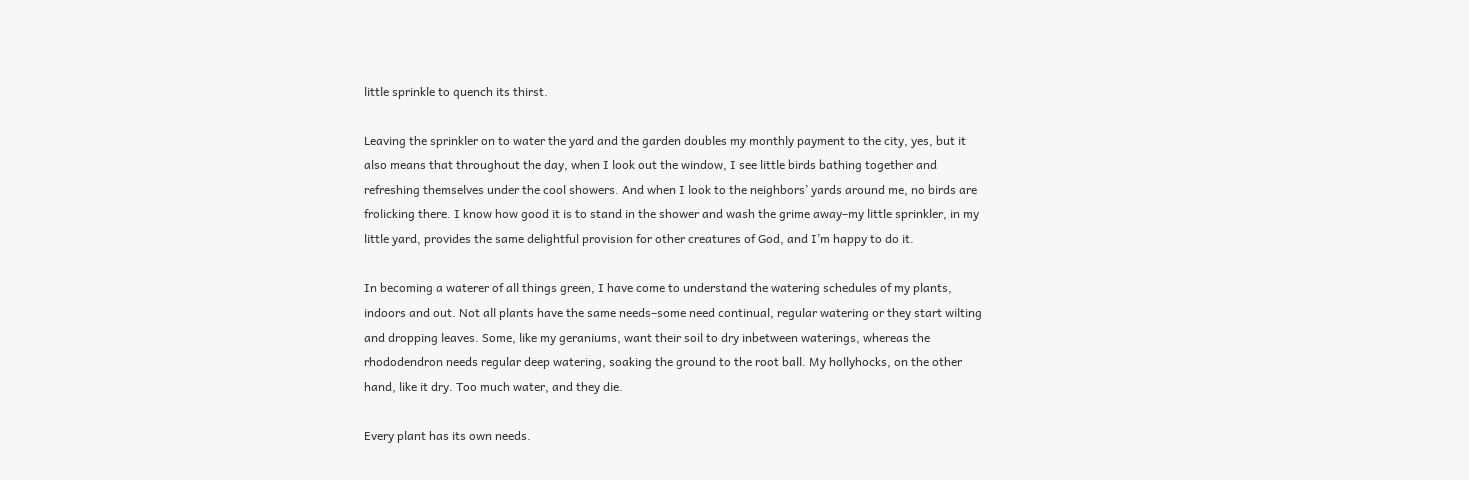little sprinkle to quench its thirst.

Leaving the sprinkler on to water the yard and the garden doubles my monthly payment to the city, yes, but it also means that throughout the day, when I look out the window, I see little birds bathing together and refreshing themselves under the cool showers. And when I look to the neighbors’ yards around me, no birds are frolicking there. I know how good it is to stand in the shower and wash the grime away–my little sprinkler, in my little yard, provides the same delightful provision for other creatures of God, and I’m happy to do it.

In becoming a waterer of all things green, I have come to understand the watering schedules of my plants, indoors and out. Not all plants have the same needs–some need continual, regular watering or they start wilting and dropping leaves. Some, like my geraniums, want their soil to dry inbetween waterings, whereas the rhododendron needs regular deep watering, soaking the ground to the root ball. My hollyhocks, on the other hand, like it dry. Too much water, and they die.

Every plant has its own needs.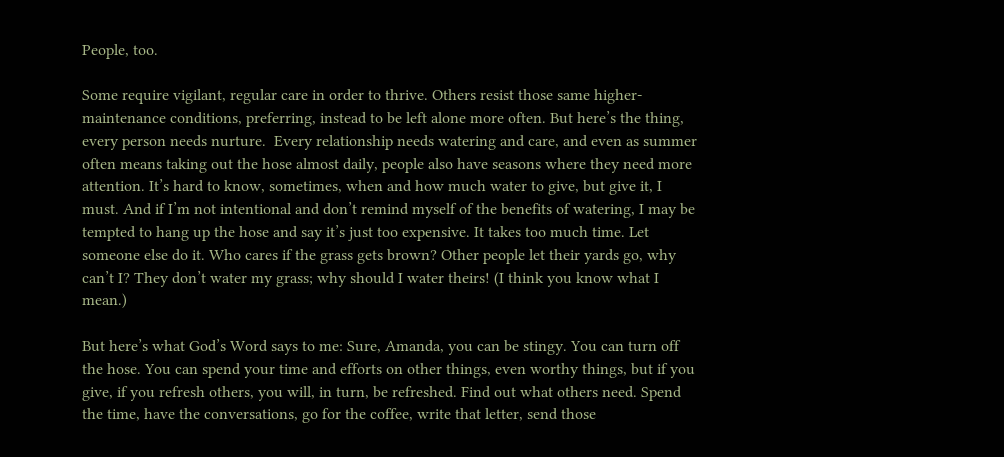People, too.

Some require vigilant, regular care in order to thrive. Others resist those same higher-maintenance conditions, preferring, instead to be left alone more often. But here’s the thing, every person needs nurture.  Every relationship needs watering and care, and even as summer often means taking out the hose almost daily, people also have seasons where they need more attention. It’s hard to know, sometimes, when and how much water to give, but give it, I must. And if I’m not intentional and don’t remind myself of the benefits of watering, I may be tempted to hang up the hose and say it’s just too expensive. It takes too much time. Let someone else do it. Who cares if the grass gets brown? Other people let their yards go, why can’t I? They don’t water my grass; why should I water theirs! (I think you know what I mean.)

But here’s what God’s Word says to me: Sure, Amanda, you can be stingy. You can turn off the hose. You can spend your time and efforts on other things, even worthy things, but if you give, if you refresh others, you will, in turn, be refreshed. Find out what others need. Spend the time, have the conversations, go for the coffee, write that letter, send those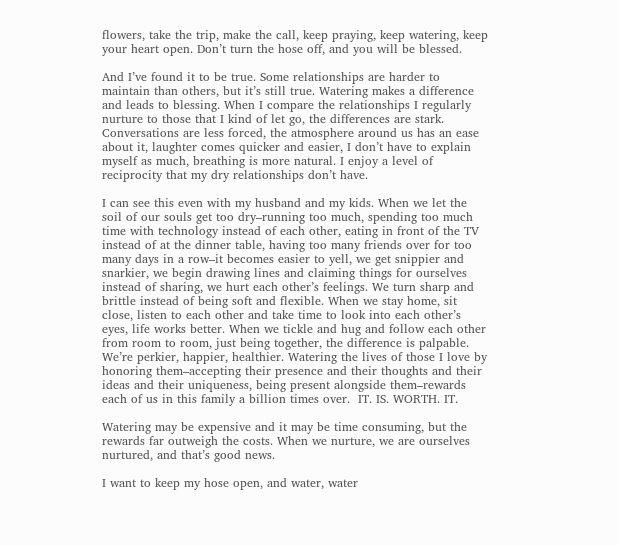flowers, take the trip, make the call, keep praying, keep watering, keep your heart open. Don’t turn the hose off, and you will be blessed.

And I’ve found it to be true. Some relationships are harder to maintain than others, but it’s still true. Watering makes a difference and leads to blessing. When I compare the relationships I regularly nurture to those that I kind of let go, the differences are stark. Conversations are less forced, the atmosphere around us has an ease about it, laughter comes quicker and easier, I don’t have to explain myself as much, breathing is more natural. I enjoy a level of reciprocity that my dry relationships don’t have.

I can see this even with my husband and my kids. When we let the soil of our souls get too dry–running too much, spending too much time with technology instead of each other, eating in front of the TV instead of at the dinner table, having too many friends over for too many days in a row–it becomes easier to yell, we get snippier and snarkier, we begin drawing lines and claiming things for ourselves instead of sharing, we hurt each other’s feelings. We turn sharp and brittle instead of being soft and flexible. When we stay home, sit close, listen to each other and take time to look into each other’s eyes, life works better. When we tickle and hug and follow each other from room to room, just being together, the difference is palpable. We’re perkier, happier, healthier. Watering the lives of those I love by honoring them–accepting their presence and their thoughts and their ideas and their uniqueness, being present alongside them–rewards each of us in this family a billion times over.  IT. IS. WORTH. IT.

Watering may be expensive and it may be time consuming, but the rewards far outweigh the costs. When we nurture, we are ourselves nurtured, and that’s good news.

I want to keep my hose open, and water, water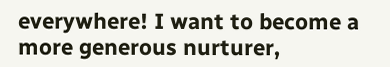everywhere! I want to become a more generous nurturer,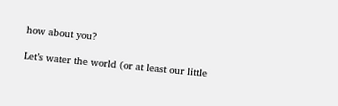how about you?

Let’s water the world (or at least our little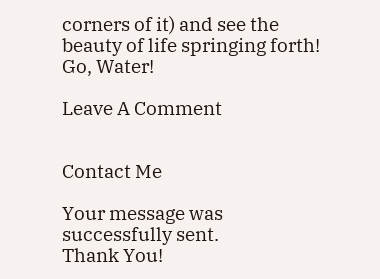corners of it) and see the beauty of life springing forth! Go, Water!

Leave A Comment


Contact Me

Your message was successfully sent.
Thank You!